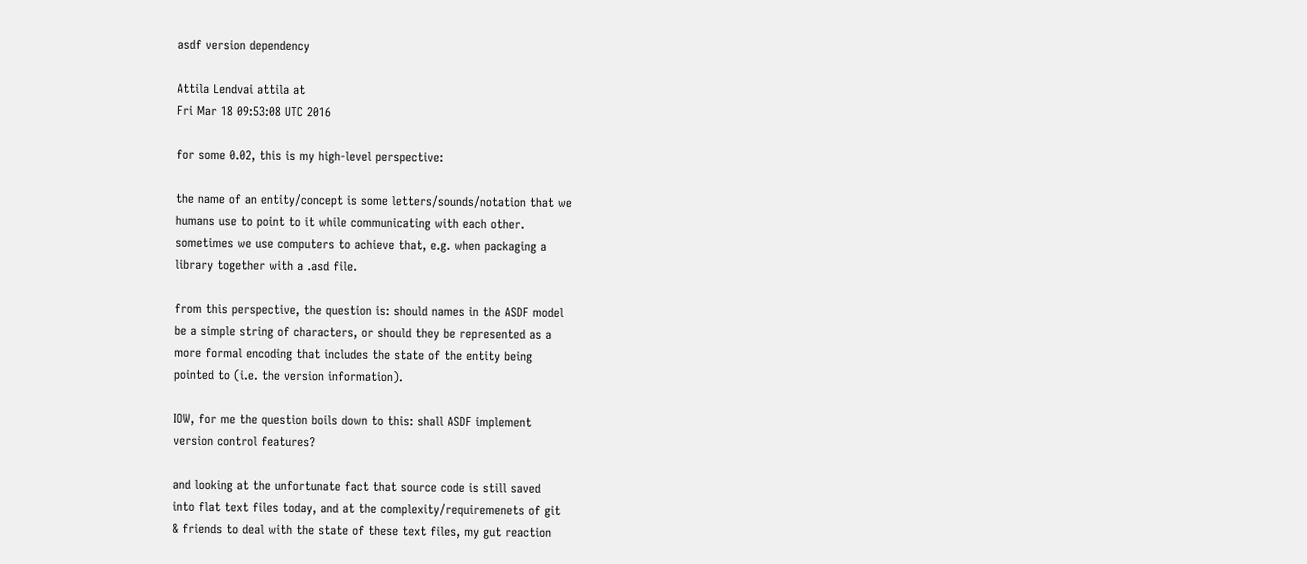asdf version dependency

Attila Lendvai attila at
Fri Mar 18 09:53:08 UTC 2016

for some 0.02, this is my high-level perspective:

the name of an entity/concept is some letters/sounds/notation that we
humans use to point to it while communicating with each other.
sometimes we use computers to achieve that, e.g. when packaging a
library together with a .asd file.

from this perspective, the question is: should names in the ASDF model
be a simple string of characters, or should they be represented as a
more formal encoding that includes the state of the entity being
pointed to (i.e. the version information).

IOW, for me the question boils down to this: shall ASDF implement
version control features?

and looking at the unfortunate fact that source code is still saved
into flat text files today, and at the complexity/requiremenets of git
& friends to deal with the state of these text files, my gut reaction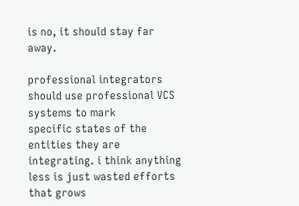is no, it should stay far away.

professional integrators should use professional VCS systems to mark
specific states of the entities they are integrating. i think anything
less is just wasted efforts that grows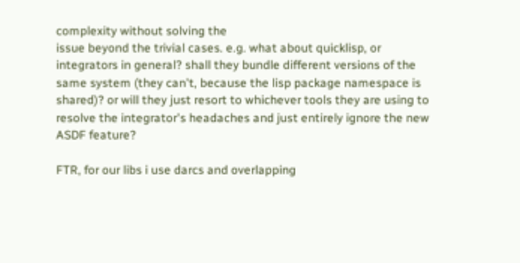complexity without solving the
issue beyond the trivial cases. e.g. what about quicklisp, or
integrators in general? shall they bundle different versions of the
same system (they can't, because the lisp package namespace is
shared)? or will they just resort to whichever tools they are using to
resolve the integrator's headaches and just entirely ignore the new
ASDF feature?

FTR, for our libs i use darcs and overlapping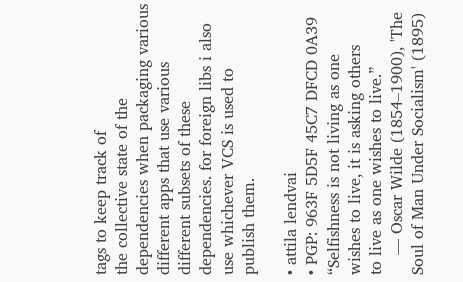tags to keep track of
the collective state of the dependencies when packaging various
different apps that use various different subsets of these
dependencies. for foreign libs i also use whichever VCS is used to
publish them.

• attila lendvai
• PGP: 963F 5D5F 45C7 DFCD 0A39
“Selfishness is not living as one wishes to live, it is asking others
to live as one wishes to live.”
    — Oscar Wilde (1854–1900), 'The Soul of Man Under Socialism' (1895)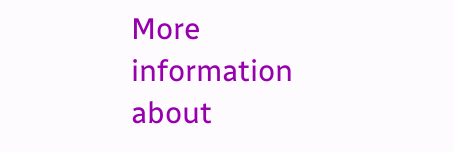More information about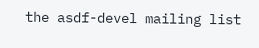the asdf-devel mailing list